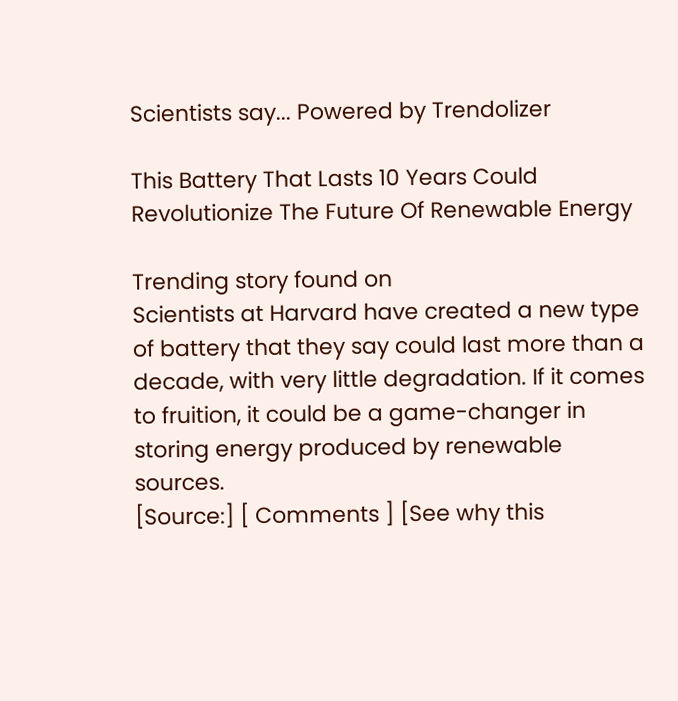Scientists say... Powered by Trendolizer

This Battery That Lasts 10 Years Could Revolutionize The Future Of Renewable Energy

Trending story found on
Scientists at Harvard have created a new type of battery that they say could last more than a decade, with very little degradation. If it comes to fruition, it could be a game-changer in storing energy produced by renewable sources.
[Source:] [ Comments ] [See why this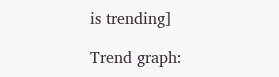is trending]

Trend graph: